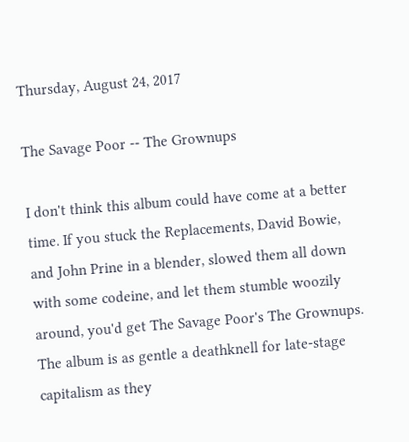Thursday, August 24, 2017

The Savage Poor -- The Grownups

I don't think this album could have come at a better time. If you stuck the Replacements, David Bowie, and John Prine in a blender, slowed them all down with some codeine, and let them stumble woozily around, you'd get The Savage Poor's The Grownups. The album is as gentle a deathknell for late-stage capitalism as they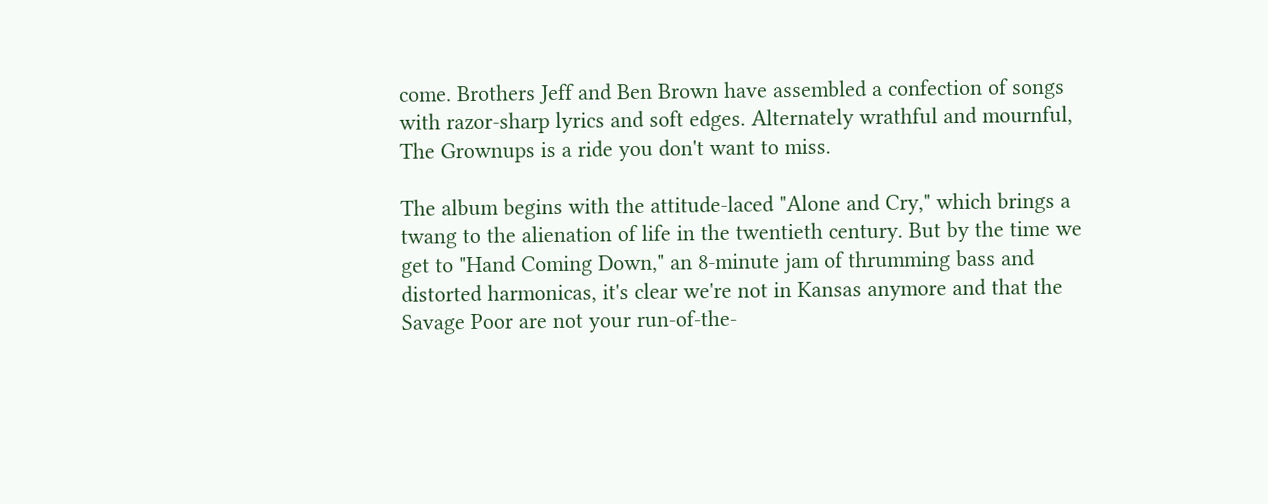come. Brothers Jeff and Ben Brown have assembled a confection of songs with razor-sharp lyrics and soft edges. Alternately wrathful and mournful, The Grownups is a ride you don't want to miss.

The album begins with the attitude-laced "Alone and Cry," which brings a twang to the alienation of life in the twentieth century. But by the time we get to "Hand Coming Down," an 8-minute jam of thrumming bass and distorted harmonicas, it's clear we're not in Kansas anymore and that the Savage Poor are not your run-of-the-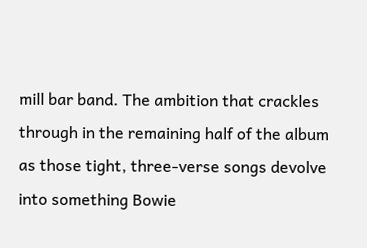mill bar band. The ambition that crackles through in the remaining half of the album as those tight, three-verse songs devolve into something Bowie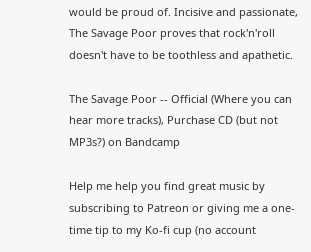would be proud of. Incisive and passionate, The Savage Poor proves that rock'n'roll doesn't have to be toothless and apathetic.

The Savage Poor -- Official (Where you can hear more tracks), Purchase CD (but not MP3s?) on Bandcamp

Help me help you find great music by subscribing to Patreon or giving me a one-time tip to my Ko-fi cup (no account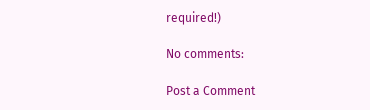required!)

No comments:

Post a Comment